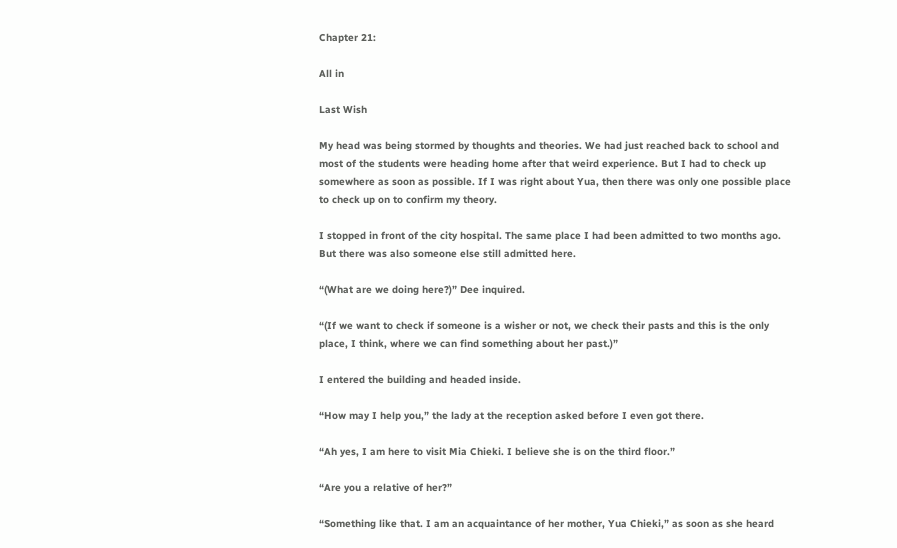Chapter 21:

All in

Last Wish

My head was being stormed by thoughts and theories. We had just reached back to school and most of the students were heading home after that weird experience. But I had to check up somewhere as soon as possible. If I was right about Yua, then there was only one possible place to check up on to confirm my theory.

I stopped in front of the city hospital. The same place I had been admitted to two months ago. But there was also someone else still admitted here.

“(What are we doing here?)” Dee inquired.

“(If we want to check if someone is a wisher or not, we check their pasts and this is the only place, I think, where we can find something about her past.)”

I entered the building and headed inside.

“How may I help you,” the lady at the reception asked before I even got there.

“Ah yes, I am here to visit Mia Chieki. I believe she is on the third floor.”

“Are you a relative of her?”

“Something like that. I am an acquaintance of her mother, Yua Chieki,” as soon as she heard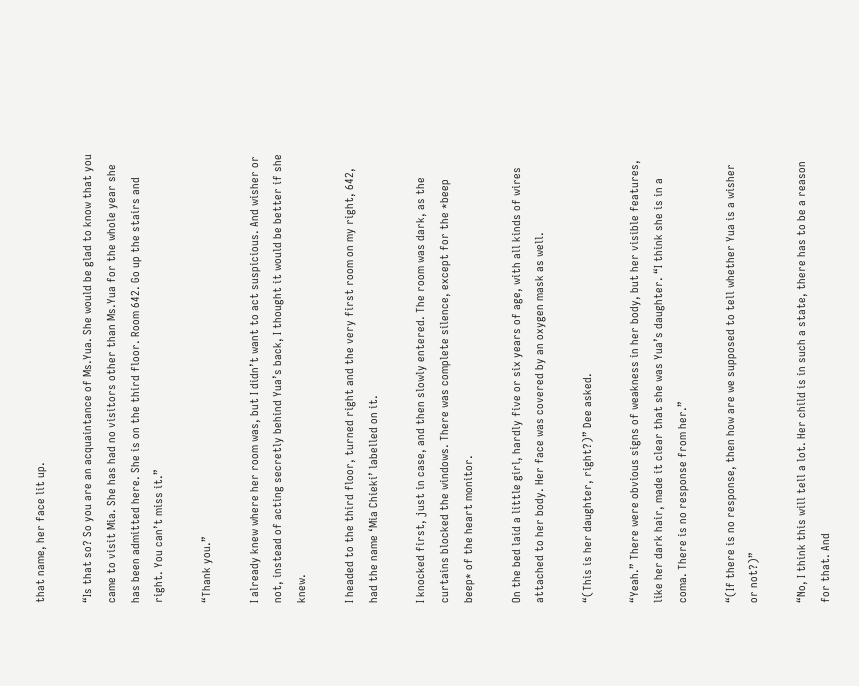that name, her face lit up.

“Is that so? So you are an acquaintance of Ms.Yua. She would be glad to know that you came to visit Mia. She has had no visitors other than Ms.Yua for the whole year she has been admitted here. She is on the third floor. Room 642. Go up the stairs and right. You can’t miss it.”

“Thank you.”

I already knew where her room was, but I didn’t want to act suspicious. And wisher or not, instead of acting secretly behind Yua’s back, I thought it would be better if she knew.

I headed to the third floor, turned right and the very first room on my right, 642, had the name ‘Mia Chieki’ labelled on it.

I knocked first, just in case, and then slowly entered. The room was dark, as the curtains blocked the windows. There was complete silence, except for the *beep beep* of the heart monitor.

On the bed laid a little girl, hardly five or six years of age, with all kinds of wires attached to her body. Her face was covered by an oxygen mask as well.

“(This is her daughter, right?)” Dee asked.

“Yeah.” There were obvious signs of weakness in her body, but her visible features, like her dark hair, made it clear that she was Yua’s daughter. “I think she is in a coma. There is no response from her.”

“(If there is no response, then how are we supposed to tell whether Yua is a wisher or not?)”

“No, I think this will tell a lot. Her child is in such a state, there has to be a reason for that. And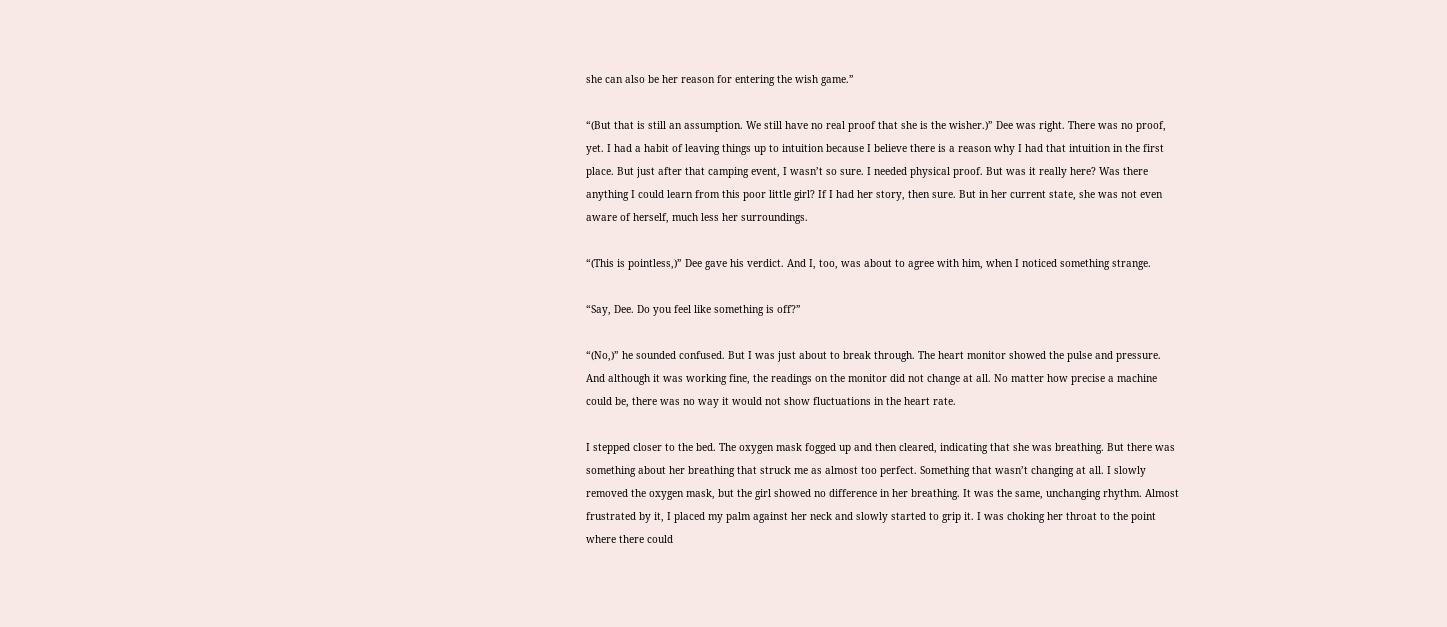she can also be her reason for entering the wish game.”

“(But that is still an assumption. We still have no real proof that she is the wisher.)” Dee was right. There was no proof, yet. I had a habit of leaving things up to intuition because I believe there is a reason why I had that intuition in the first place. But just after that camping event, I wasn’t so sure. I needed physical proof. But was it really here? Was there anything I could learn from this poor little girl? If I had her story, then sure. But in her current state, she was not even aware of herself, much less her surroundings.

“(This is pointless,)” Dee gave his verdict. And I, too, was about to agree with him, when I noticed something strange.

“Say, Dee. Do you feel like something is off?”

“(No,)” he sounded confused. But I was just about to break through. The heart monitor showed the pulse and pressure. And although it was working fine, the readings on the monitor did not change at all. No matter how precise a machine could be, there was no way it would not show fluctuations in the heart rate.

I stepped closer to the bed. The oxygen mask fogged up and then cleared, indicating that she was breathing. But there was something about her breathing that struck me as almost too perfect. Something that wasn’t changing at all. I slowly removed the oxygen mask, but the girl showed no difference in her breathing. It was the same, unchanging rhythm. Almost frustrated by it, I placed my palm against her neck and slowly started to grip it. I was choking her throat to the point where there could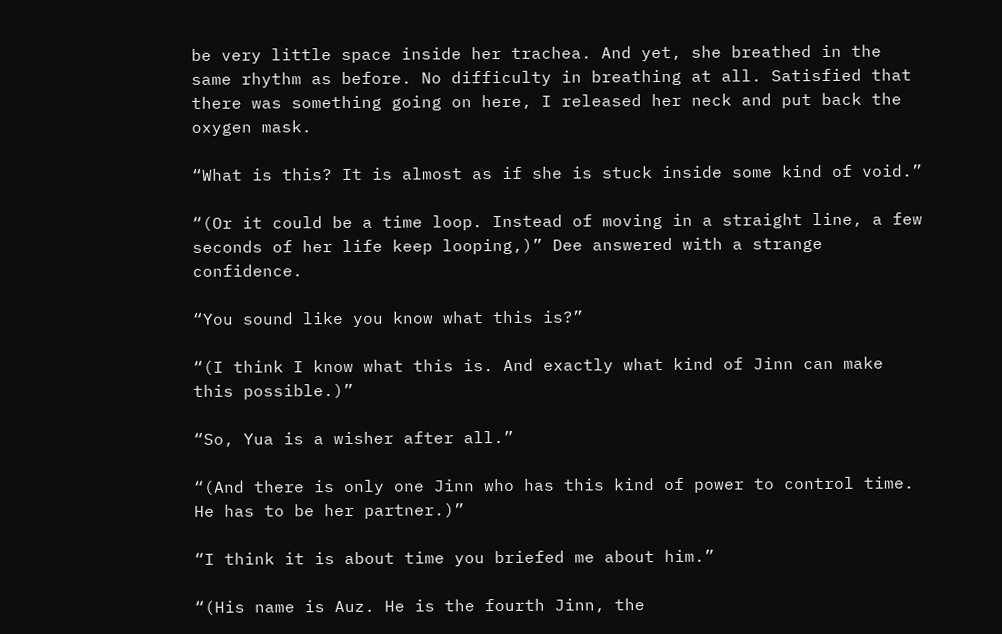be very little space inside her trachea. And yet, she breathed in the same rhythm as before. No difficulty in breathing at all. Satisfied that there was something going on here, I released her neck and put back the oxygen mask.

“What is this? It is almost as if she is stuck inside some kind of void.”

“(Or it could be a time loop. Instead of moving in a straight line, a few seconds of her life keep looping,)” Dee answered with a strange confidence.

“You sound like you know what this is?”

“(I think I know what this is. And exactly what kind of Jinn can make this possible.)”

“So, Yua is a wisher after all.”

“(And there is only one Jinn who has this kind of power to control time. He has to be her partner.)”

“I think it is about time you briefed me about him.”

“(His name is Auz. He is the fourth Jinn, the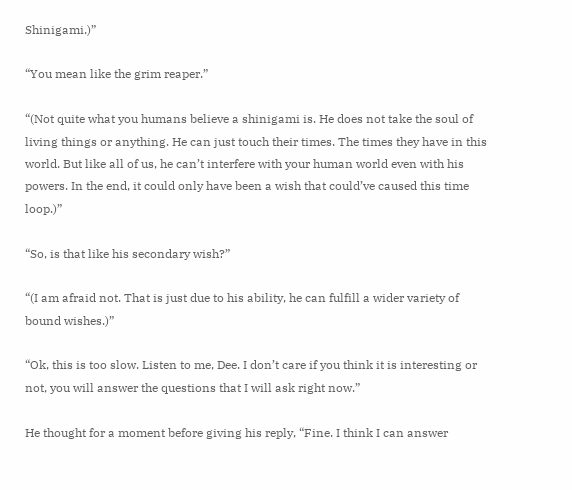Shinigami.)”

“You mean like the grim reaper.”

“(Not quite what you humans believe a shinigami is. He does not take the soul of living things or anything. He can just touch their times. The times they have in this world. But like all of us, he can’t interfere with your human world even with his powers. In the end, it could only have been a wish that could’ve caused this time loop.)”

“So, is that like his secondary wish?”

“(I am afraid not. That is just due to his ability, he can fulfill a wider variety of bound wishes.)”

“Ok, this is too slow. Listen to me, Dee. I don’t care if you think it is interesting or not, you will answer the questions that I will ask right now.”

He thought for a moment before giving his reply, “Fine. I think I can answer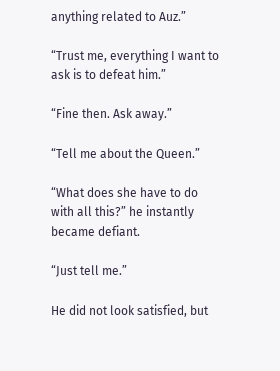anything related to Auz.”

“Trust me, everything I want to ask is to defeat him.”

“Fine then. Ask away.”

“Tell me about the Queen.”

“What does she have to do with all this?” he instantly became defiant.

“Just tell me.”

He did not look satisfied, but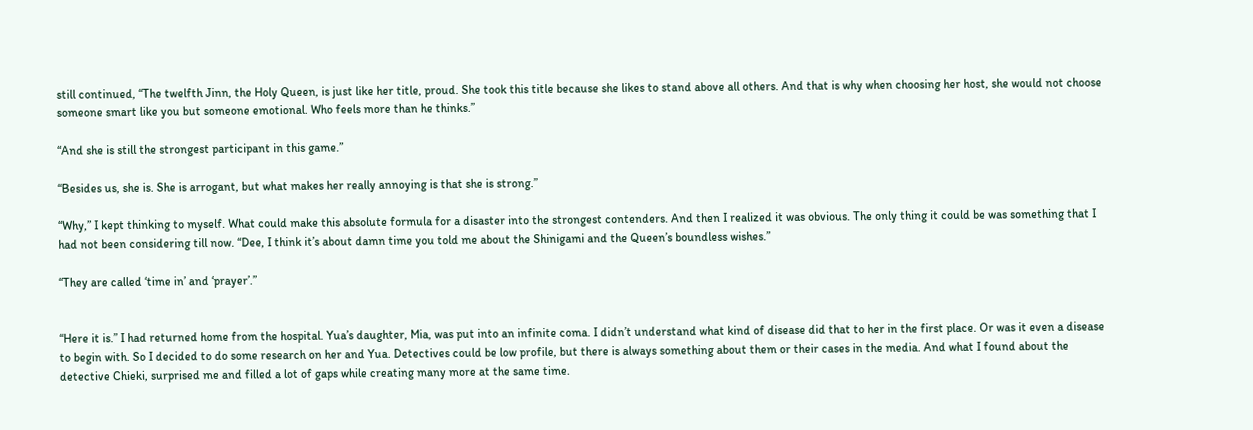still continued, “The twelfth Jinn, the Holy Queen, is just like her title, proud. She took this title because she likes to stand above all others. And that is why when choosing her host, she would not choose someone smart like you but someone emotional. Who feels more than he thinks.”

“And she is still the strongest participant in this game.”

“Besides us, she is. She is arrogant, but what makes her really annoying is that she is strong.”

“Why,” I kept thinking to myself. What could make this absolute formula for a disaster into the strongest contenders. And then I realized it was obvious. The only thing it could be was something that I had not been considering till now. “Dee, I think it’s about damn time you told me about the Shinigami and the Queen’s boundless wishes.”

“They are called ‘time in’ and ‘prayer’.”


“Here it is.” I had returned home from the hospital. Yua’s daughter, Mia, was put into an infinite coma. I didn’t understand what kind of disease did that to her in the first place. Or was it even a disease to begin with. So I decided to do some research on her and Yua. Detectives could be low profile, but there is always something about them or their cases in the media. And what I found about the detective Chieki, surprised me and filled a lot of gaps while creating many more at the same time.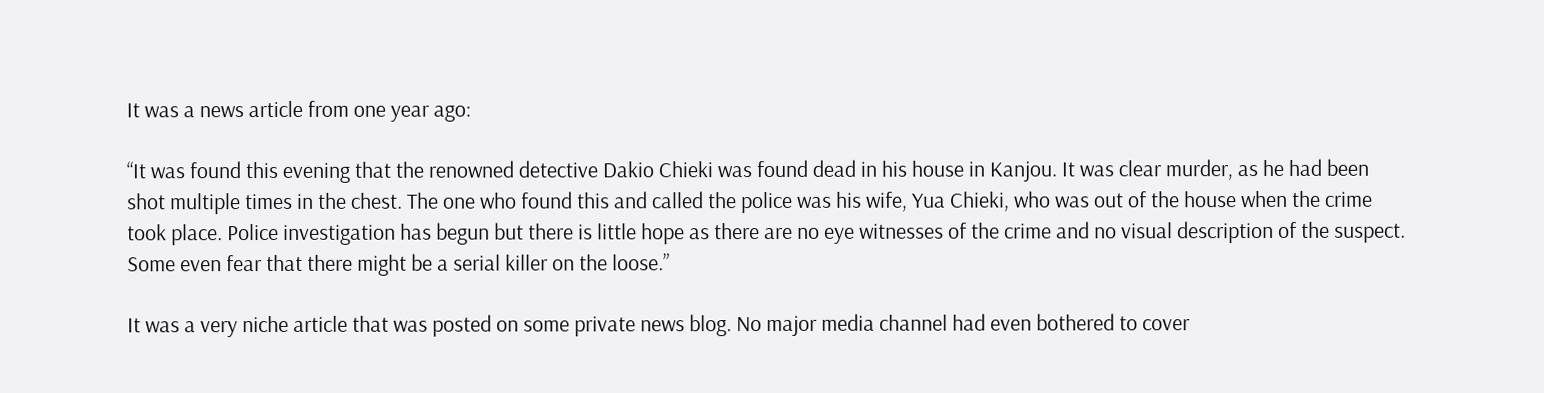It was a news article from one year ago:

“It was found this evening that the renowned detective Dakio Chieki was found dead in his house in Kanjou. It was clear murder, as he had been shot multiple times in the chest. The one who found this and called the police was his wife, Yua Chieki, who was out of the house when the crime took place. Police investigation has begun but there is little hope as there are no eye witnesses of the crime and no visual description of the suspect. Some even fear that there might be a serial killer on the loose.”

It was a very niche article that was posted on some private news blog. No major media channel had even bothered to cover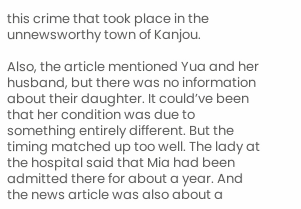this crime that took place in the unnewsworthy town of Kanjou.

Also, the article mentioned Yua and her husband, but there was no information about their daughter. It could’ve been that her condition was due to something entirely different. But the timing matched up too well. The lady at the hospital said that Mia had been admitted there for about a year. And the news article was also about a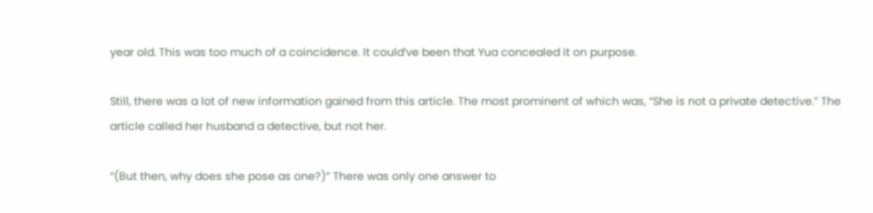year old. This was too much of a coincidence. It could’ve been that Yua concealed it on purpose.

Still, there was a lot of new information gained from this article. The most prominent of which was, “She is not a private detective.” The article called her husband a detective, but not her.

“(But then, why does she pose as one?)” There was only one answer to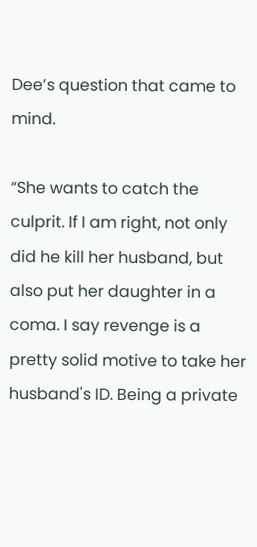Dee’s question that came to mind.

“She wants to catch the culprit. If I am right, not only did he kill her husband, but also put her daughter in a coma. I say revenge is a pretty solid motive to take her husband's ID. Being a private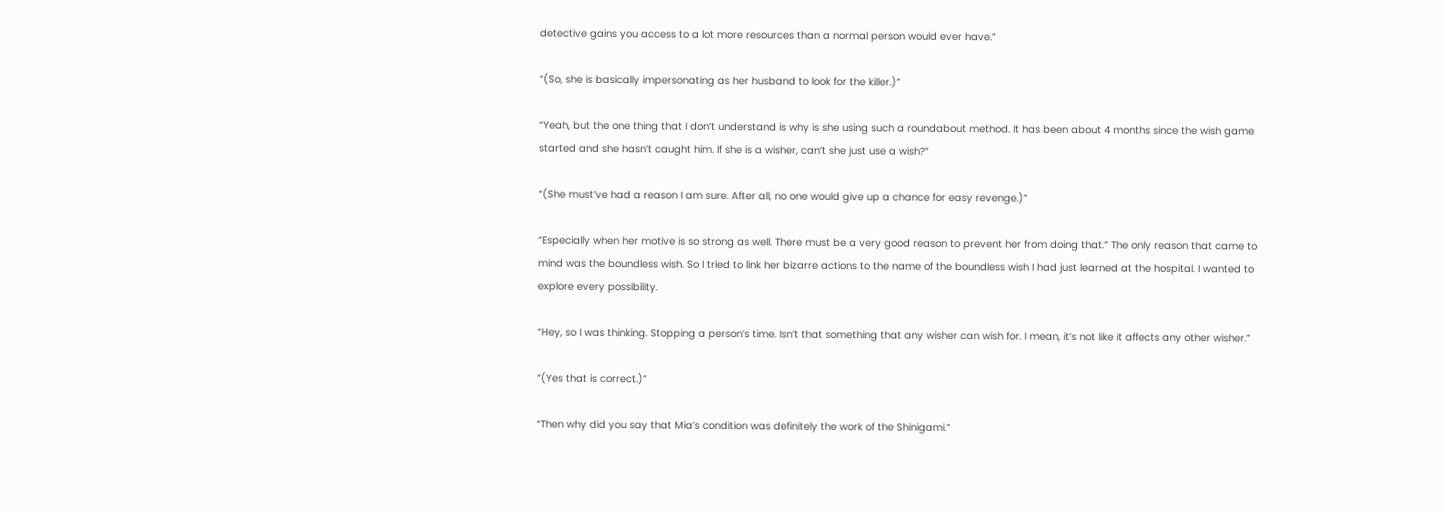detective gains you access to a lot more resources than a normal person would ever have.”

“(So, she is basically impersonating as her husband to look for the killer.)”

“Yeah, but the one thing that I don’t understand is why is she using such a roundabout method. It has been about 4 months since the wish game started and she hasn’t caught him. If she is a wisher, can’t she just use a wish?”

“(She must’ve had a reason I am sure. After all, no one would give up a chance for easy revenge.)”

“Especially when her motive is so strong as well. There must be a very good reason to prevent her from doing that.” The only reason that came to mind was the boundless wish. So I tried to link her bizarre actions to the name of the boundless wish I had just learned at the hospital. I wanted to explore every possibility.

“Hey, so I was thinking. Stopping a person’s time. Isn’t that something that any wisher can wish for. I mean, it’s not like it affects any other wisher.”

“(Yes that is correct.)”

“Then why did you say that Mia’s condition was definitely the work of the Shinigami.”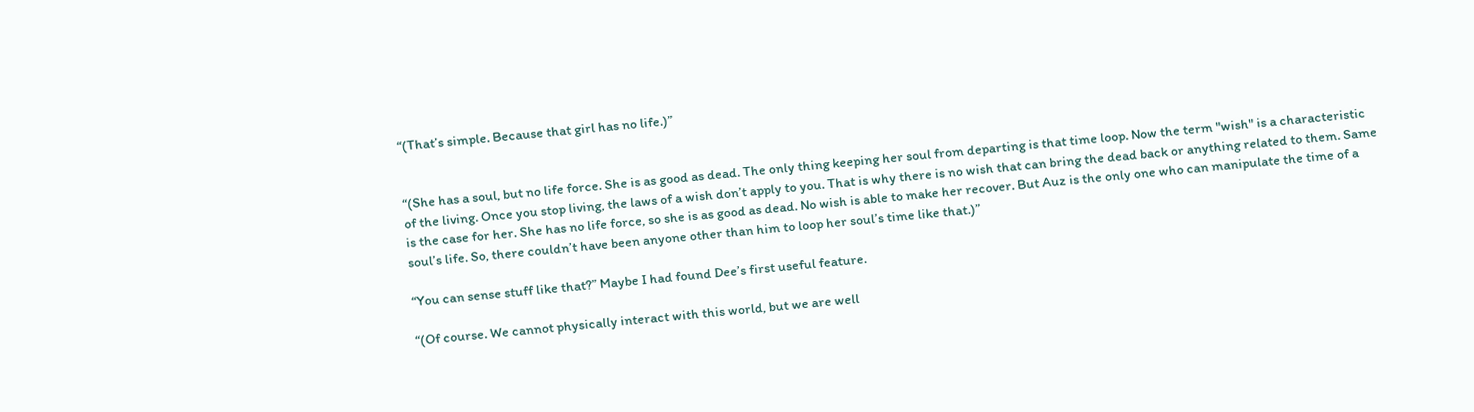“(That’s simple. Because that girl has no life.)”


“(She has a soul, but no life force. She is as good as dead. The only thing keeping her soul from departing is that time loop. Now the term "wish" is a characteristic of the living. Once you stop living, the laws of a wish don’t apply to you. That is why there is no wish that can bring the dead back or anything related to them. Same is the case for her. She has no life force, so she is as good as dead. No wish is able to make her recover. But Auz is the only one who can manipulate the time of a soul’s life. So, there couldn’t have been anyone other than him to loop her soul’s time like that.)”

“You can sense stuff like that?” Maybe I had found Dee’s first useful feature.

“(Of course. We cannot physically interact with this world, but we are well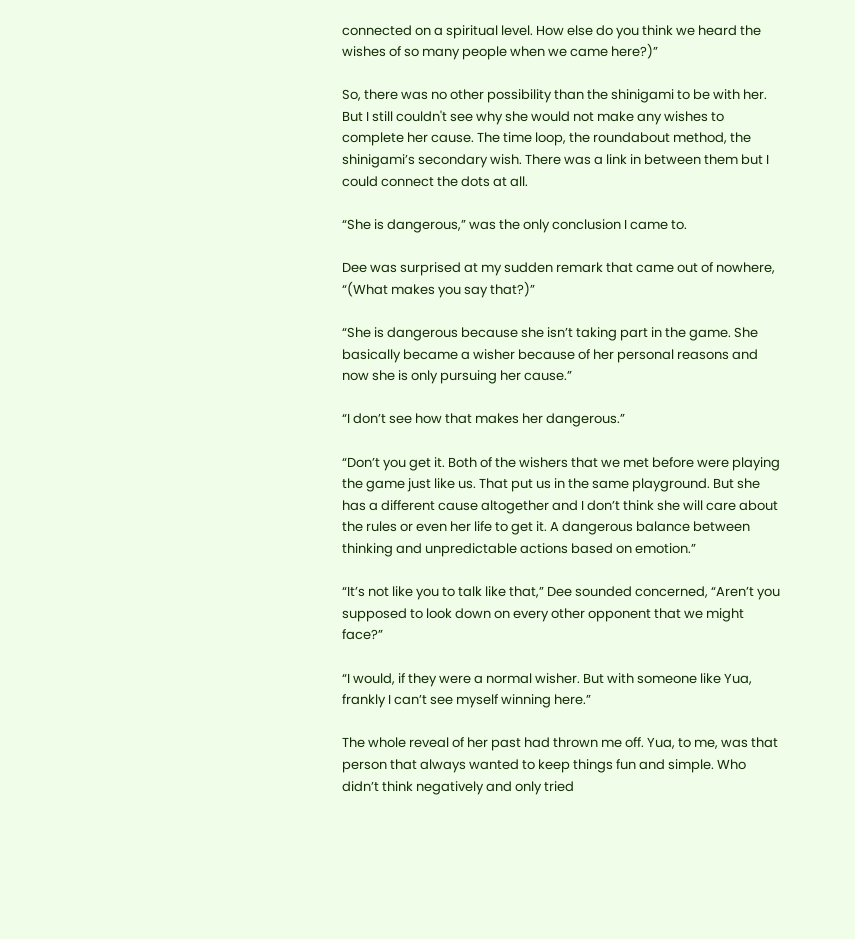connected on a spiritual level. How else do you think we heard the wishes of so many people when we came here?)”

So, there was no other possibility than the shinigami to be with her. But I still couldn't see why she would not make any wishes to complete her cause. The time loop, the roundabout method, the shinigami’s secondary wish. There was a link in between them but I could connect the dots at all.

“She is dangerous,” was the only conclusion I came to.

Dee was surprised at my sudden remark that came out of nowhere, “(What makes you say that?)”

“She is dangerous because she isn’t taking part in the game. She basically became a wisher because of her personal reasons and now she is only pursuing her cause.”

“I don’t see how that makes her dangerous.”

“Don’t you get it. Both of the wishers that we met before were playing the game just like us. That put us in the same playground. But she has a different cause altogether and I don’t think she will care about the rules or even her life to get it. A dangerous balance between thinking and unpredictable actions based on emotion.”

“It’s not like you to talk like that,” Dee sounded concerned, “Aren’t you supposed to look down on every other opponent that we might face?”

“I would, if they were a normal wisher. But with someone like Yua, frankly I can’t see myself winning here.”

The whole reveal of her past had thrown me off. Yua, to me, was that person that always wanted to keep things fun and simple. Who didn’t think negatively and only tried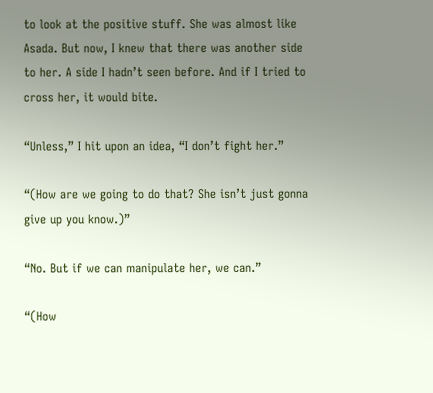to look at the positive stuff. She was almost like Asada. But now, I knew that there was another side to her. A side I hadn’t seen before. And if I tried to cross her, it would bite.

“Unless,” I hit upon an idea, “I don’t fight her.”

“(How are we going to do that? She isn’t just gonna give up you know.)”

“No. But if we can manipulate her, we can.”

“(How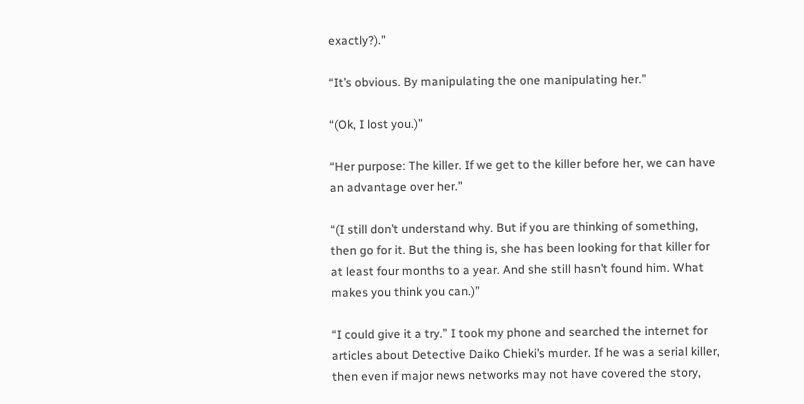exactly?).”

“It’s obvious. By manipulating the one manipulating her.”

“(Ok, I lost you.)”

“Her purpose: The killer. If we get to the killer before her, we can have an advantage over her.”

“(I still don’t understand why. But if you are thinking of something, then go for it. But the thing is, she has been looking for that killer for at least four months to a year. And she still hasn’t found him. What makes you think you can.)”

“I could give it a try.” I took my phone and searched the internet for articles about Detective Daiko Chieki’s murder. If he was a serial killer, then even if major news networks may not have covered the story,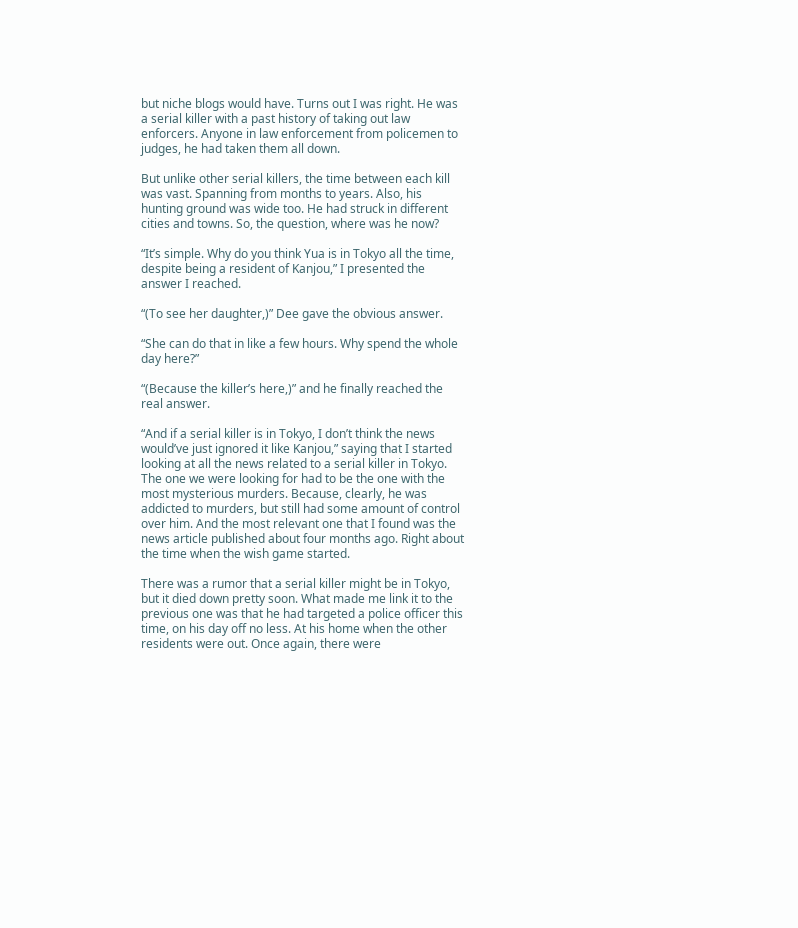but niche blogs would have. Turns out I was right. He was a serial killer with a past history of taking out law enforcers. Anyone in law enforcement from policemen to judges, he had taken them all down.

But unlike other serial killers, the time between each kill was vast. Spanning from months to years. Also, his hunting ground was wide too. He had struck in different cities and towns. So, the question, where was he now?

“It’s simple. Why do you think Yua is in Tokyo all the time, despite being a resident of Kanjou,” I presented the answer I reached.

“(To see her daughter,)” Dee gave the obvious answer.

“She can do that in like a few hours. Why spend the whole day here?”

“(Because the killer’s here,)” and he finally reached the real answer.

“And if a serial killer is in Tokyo, I don’t think the news would’ve just ignored it like Kanjou,” saying that I started looking at all the news related to a serial killer in Tokyo. The one we were looking for had to be the one with the most mysterious murders. Because, clearly, he was addicted to murders, but still had some amount of control over him. And the most relevant one that I found was the news article published about four months ago. Right about the time when the wish game started.

There was a rumor that a serial killer might be in Tokyo, but it died down pretty soon. What made me link it to the previous one was that he had targeted a police officer this time, on his day off no less. At his home when the other residents were out. Once again, there were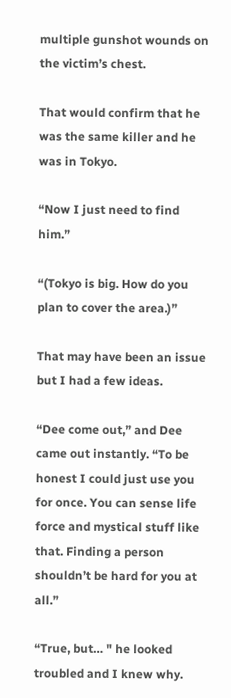multiple gunshot wounds on the victim’s chest.

That would confirm that he was the same killer and he was in Tokyo.

“Now I just need to find him.”

“(Tokyo is big. How do you plan to cover the area.)”

That may have been an issue but I had a few ideas.

“Dee come out,” and Dee came out instantly. “To be honest I could just use you for once. You can sense life force and mystical stuff like that. Finding a person shouldn’t be hard for you at all.”

“True, but… " he looked troubled and I knew why.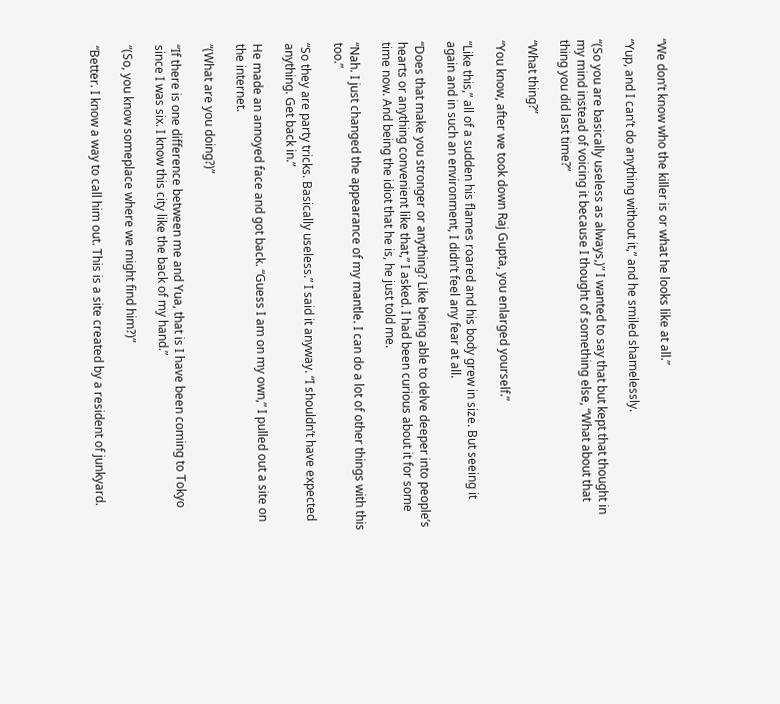“We don’t know who the killer is or what he looks like at all.”

“Yup, and I can’t do anything without it,” and he smiled shamelessly.

“(So you are basically useless as always,)” I wanted to say that but kept that thought in my mind instead of voicing it because I thought of something else, “What about that thing you did last time?”

“What thing?”

“You know, after we took down Raj Gupta, you enlarged yourself.”

“Like this,” all of a sudden his flames roared and his body grew in size. But seeing it again and in such an environment, I didn’t feel any fear at all.

“Does that make you stronger or anything? Like being able to delve deeper into people’s hearts or anything convenient like that,” I asked. I had been curious about it for some time now. And being the idiot that he is, he just told me.

“Nah. I just changed the appearance of my mantle. I can do a lot of other things with this too.”

“So they are party tricks. Basically useless.” I said it anyway. “I shouldn’t have expected anything. Get back in.”

He made an annoyed face and got back. “Guess I am on my own,” I pulled out a site on the internet.

“(What are you doing?)”

“If there is one difference between me and Yua, that is I have been coming to Tokyo since I was six. I know this city like the back of my hand.”

“(So, you know someplace where we might find him?)”

“Better. I know a way to call him out. This is a site created by a resident of junkyard.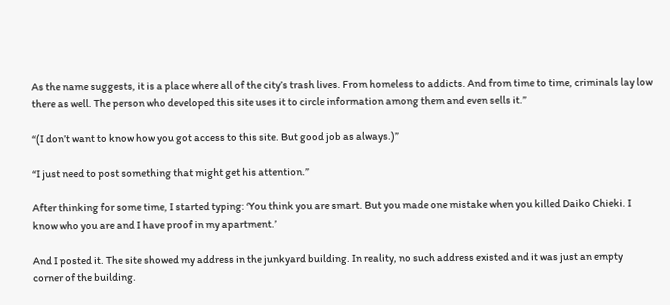As the name suggests, it is a place where all of the city’s trash lives. From homeless to addicts. And from time to time, criminals lay low there as well. The person who developed this site uses it to circle information among them and even sells it.”

“(I don’t want to know how you got access to this site. But good job as always.)”

“I just need to post something that might get his attention.”

After thinking for some time, I started typing: ‘You think you are smart. But you made one mistake when you killed Daiko Chieki. I know who you are and I have proof in my apartment.’

And I posted it. The site showed my address in the junkyard building. In reality, no such address existed and it was just an empty corner of the building.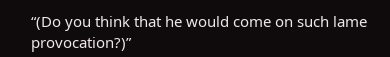“(Do you think that he would come on such lame provocation?)”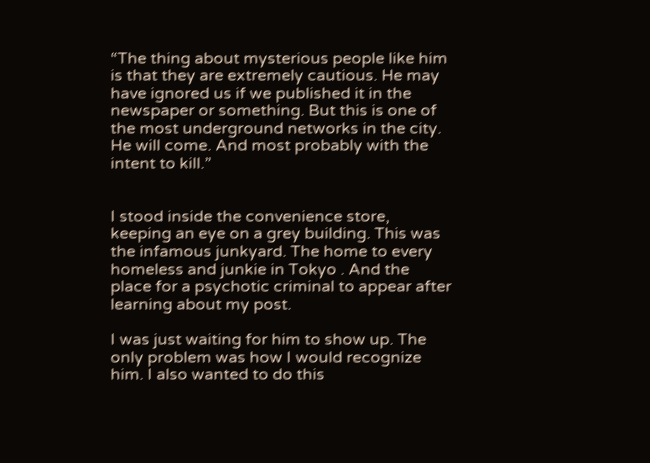“The thing about mysterious people like him is that they are extremely cautious. He may have ignored us if we published it in the newspaper or something. But this is one of the most underground networks in the city. He will come. And most probably with the intent to kill.”


I stood inside the convenience store, keeping an eye on a grey building. This was the infamous junkyard. The home to every homeless and junkie in Tokyo . And the place for a psychotic criminal to appear after learning about my post.

I was just waiting for him to show up. The only problem was how I would recognize him. I also wanted to do this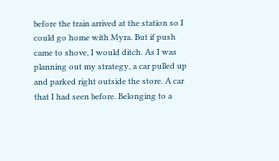before the train arrived at the station so I could go home with Myra. But if push came to shove, I would ditch. As I was planning out my strategy, a car pulled up and parked right outside the store. A car that I had seen before. Belonging to a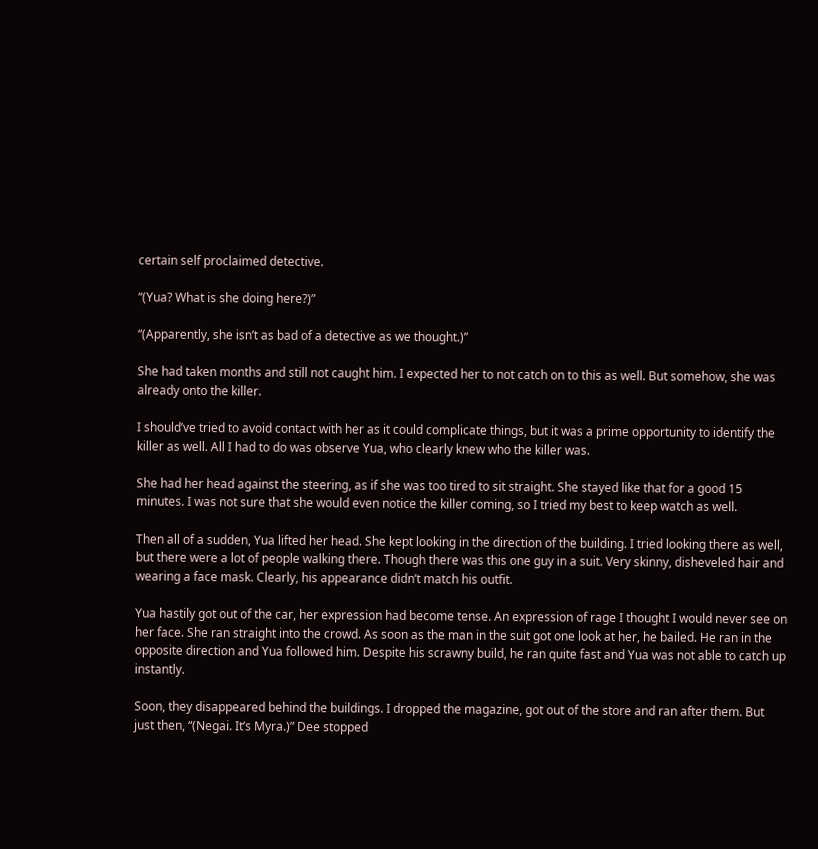certain self proclaimed detective.

“(Yua? What is she doing here?)”

“(Apparently, she isn’t as bad of a detective as we thought.)”

She had taken months and still not caught him. I expected her to not catch on to this as well. But somehow, she was already onto the killer.

I should’ve tried to avoid contact with her as it could complicate things, but it was a prime opportunity to identify the killer as well. All I had to do was observe Yua, who clearly knew who the killer was.

She had her head against the steering, as if she was too tired to sit straight. She stayed like that for a good 15 minutes. I was not sure that she would even notice the killer coming, so I tried my best to keep watch as well.

Then all of a sudden, Yua lifted her head. She kept looking in the direction of the building. I tried looking there as well, but there were a lot of people walking there. Though there was this one guy in a suit. Very skinny, disheveled hair and wearing a face mask. Clearly, his appearance didn’t match his outfit.

Yua hastily got out of the car, her expression had become tense. An expression of rage I thought I would never see on her face. She ran straight into the crowd. As soon as the man in the suit got one look at her, he bailed. He ran in the opposite direction and Yua followed him. Despite his scrawny build, he ran quite fast and Yua was not able to catch up instantly.

Soon, they disappeared behind the buildings. I dropped the magazine, got out of the store and ran after them. But just then, “(Negai. It’s Myra.)” Dee stopped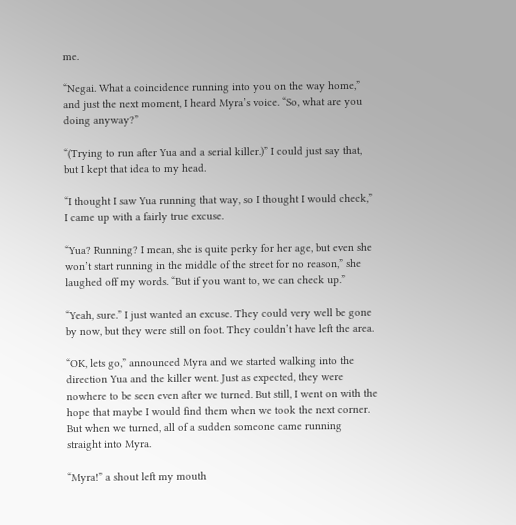me.

“Negai. What a coincidence running into you on the way home,” and just the next moment, I heard Myra’s voice. “So, what are you doing anyway?”

“(Trying to run after Yua and a serial killer.)” I could just say that, but I kept that idea to my head.

“I thought I saw Yua running that way, so I thought I would check,” I came up with a fairly true excuse.

“Yua? Running? I mean, she is quite perky for her age, but even she won’t start running in the middle of the street for no reason,” she laughed off my words. “But if you want to, we can check up.”

“Yeah, sure.” I just wanted an excuse. They could very well be gone by now, but they were still on foot. They couldn’t have left the area.

“OK, lets go,” announced Myra and we started walking into the direction Yua and the killer went. Just as expected, they were nowhere to be seen even after we turned. But still, I went on with the hope that maybe I would find them when we took the next corner. But when we turned, all of a sudden someone came running straight into Myra.

“Myra!” a shout left my mouth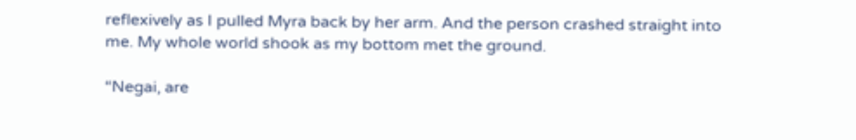reflexively as I pulled Myra back by her arm. And the person crashed straight into me. My whole world shook as my bottom met the ground.

“Negai, are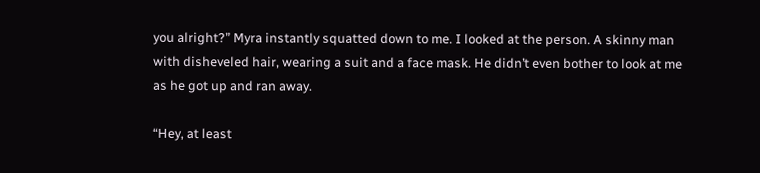you alright?” Myra instantly squatted down to me. I looked at the person. A skinny man with disheveled hair, wearing a suit and a face mask. He didn’t even bother to look at me as he got up and ran away.

“Hey, at least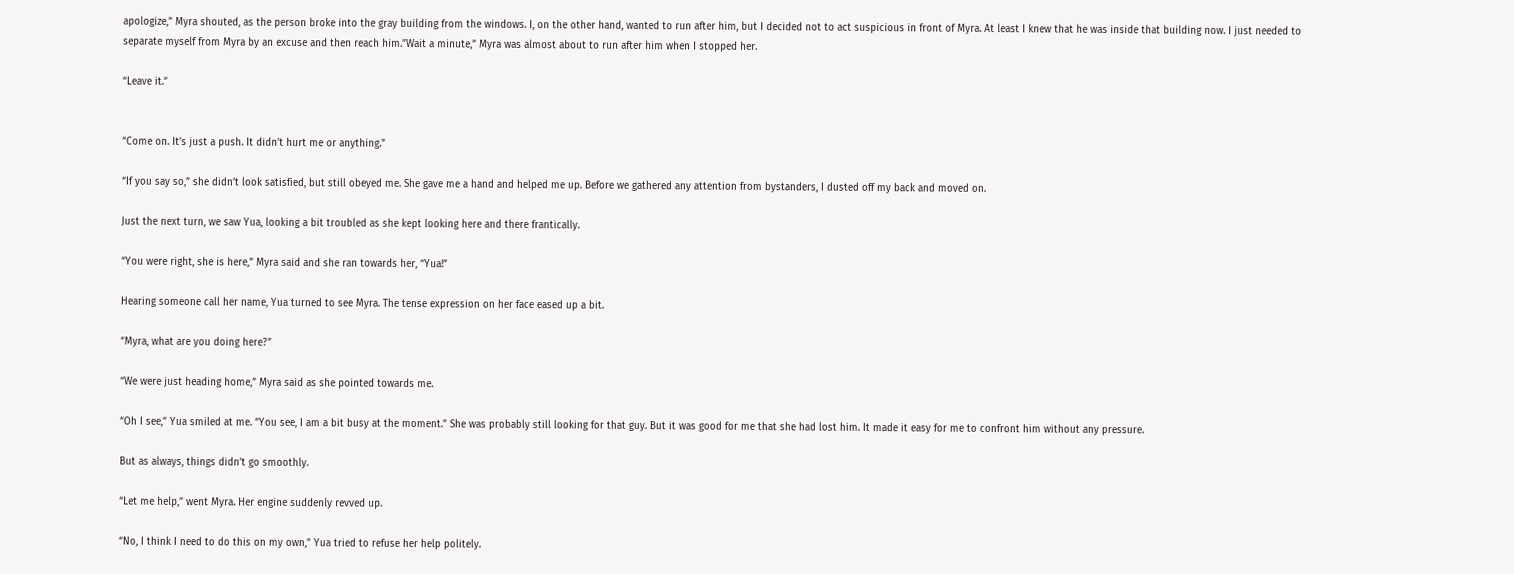apologize,” Myra shouted, as the person broke into the gray building from the windows. I, on the other hand, wanted to run after him, but I decided not to act suspicious in front of Myra. At least I knew that he was inside that building now. I just needed to separate myself from Myra by an excuse and then reach him.”Wait a minute,” Myra was almost about to run after him when I stopped her.

“Leave it.”


“Come on. It’s just a push. It didn’t hurt me or anything.”

“If you say so,” she didn’t look satisfied, but still obeyed me. She gave me a hand and helped me up. Before we gathered any attention from bystanders, I dusted off my back and moved on.

Just the next turn, we saw Yua, looking a bit troubled as she kept looking here and there frantically.

“You were right, she is here,” Myra said and she ran towards her, “Yua!”

Hearing someone call her name, Yua turned to see Myra. The tense expression on her face eased up a bit.

“Myra, what are you doing here?”

“We were just heading home,” Myra said as she pointed towards me.

“Oh I see,” Yua smiled at me. “You see, I am a bit busy at the moment.” She was probably still looking for that guy. But it was good for me that she had lost him. It made it easy for me to confront him without any pressure.

But as always, things didn’t go smoothly.

“Let me help,” went Myra. Her engine suddenly revved up.

“No, I think I need to do this on my own,” Yua tried to refuse her help politely.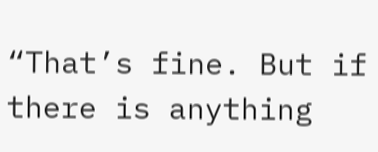“That’s fine. But if there is anything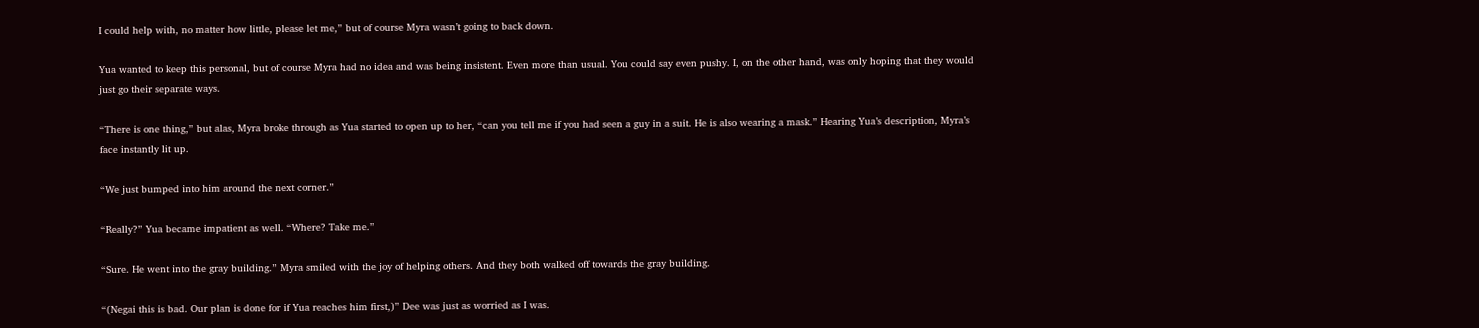I could help with, no matter how little, please let me,” but of course Myra wasn’t going to back down.

Yua wanted to keep this personal, but of course Myra had no idea and was being insistent. Even more than usual. You could say even pushy. I, on the other hand, was only hoping that they would just go their separate ways.

“There is one thing,” but alas, Myra broke through as Yua started to open up to her, “can you tell me if you had seen a guy in a suit. He is also wearing a mask.” Hearing Yua’s description, Myra’s face instantly lit up.

“We just bumped into him around the next corner.”

“Really?” Yua became impatient as well. “Where? Take me.”

“Sure. He went into the gray building.” Myra smiled with the joy of helping others. And they both walked off towards the gray building.

“(Negai this is bad. Our plan is done for if Yua reaches him first,)” Dee was just as worried as I was.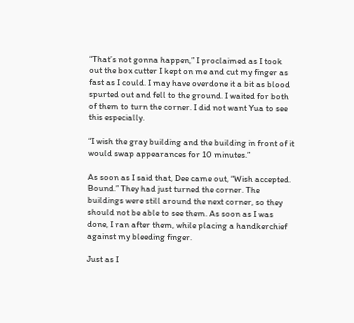“That’s not gonna happen,” I proclaimed as I took out the box cutter I kept on me and cut my finger as fast as I could. I may have overdone it a bit as blood spurted out and fell to the ground. I waited for both of them to turn the corner. I did not want Yua to see this especially.

“I wish the gray building and the building in front of it would swap appearances for 10 minutes.”

As soon as I said that, Dee came out, “Wish accepted. Bound.” They had just turned the corner. The buildings were still around the next corner, so they should not be able to see them. As soon as I was done, I ran after them, while placing a handkerchief against my bleeding finger.

Just as I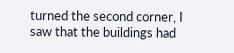turned the second corner, I saw that the buildings had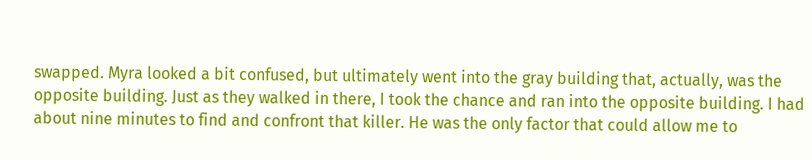swapped. Myra looked a bit confused, but ultimately went into the gray building that, actually, was the opposite building. Just as they walked in there, I took the chance and ran into the opposite building. I had about nine minutes to find and confront that killer. He was the only factor that could allow me to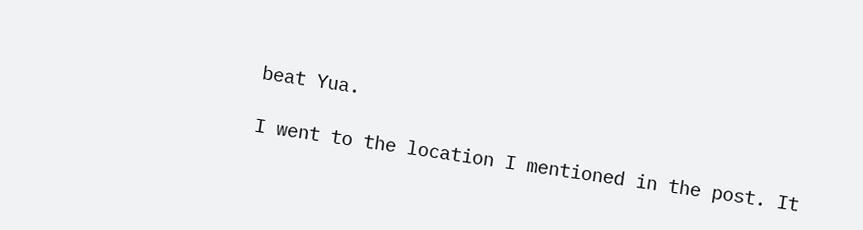beat Yua.

I went to the location I mentioned in the post. It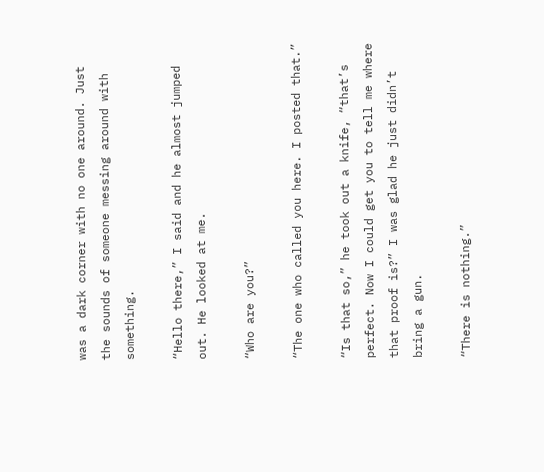was a dark corner with no one around. Just the sounds of someone messing around with something.

“Hello there,” I said and he almost jumped out. He looked at me.

“Who are you?”

“The one who called you here. I posted that.”

“Is that so,” he took out a knife, “that’s perfect. Now I could get you to tell me where that proof is?” I was glad he just didn’t bring a gun.

“There is nothing.”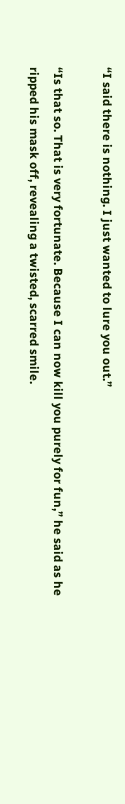“I said there is nothing. I just wanted to lure you out.”

“Is that so. That is very fortunate. Because I can now kill you purely for fun,” he said as he ripped his mask off, revealing a twisted, scarred smile.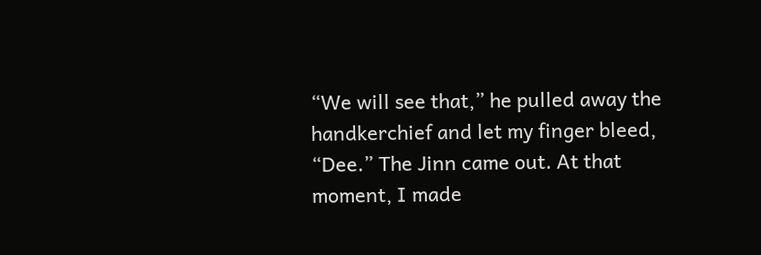“We will see that,” he pulled away the handkerchief and let my finger bleed, “Dee.” The Jinn came out. At that moment, I made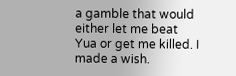a gamble that would either let me beat Yua or get me killed. I made a wish.